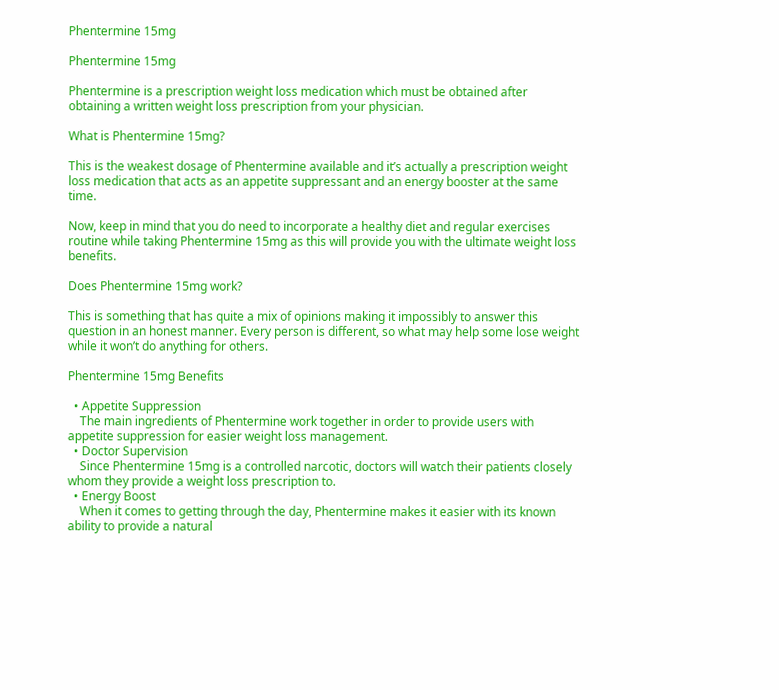Phentermine 15mg

Phentermine 15mg

Phentermine is a prescription weight loss medication which must be obtained after obtaining a written weight loss prescription from your physician.

What is Phentermine 15mg?

This is the weakest dosage of Phentermine available and it’s actually a prescription weight loss medication that acts as an appetite suppressant and an energy booster at the same time.

Now, keep in mind that you do need to incorporate a healthy diet and regular exercises routine while taking Phentermine 15mg as this will provide you with the ultimate weight loss benefits.

Does Phentermine 15mg work?

This is something that has quite a mix of opinions making it impossibly to answer this question in an honest manner. Every person is different, so what may help some lose weight while it won’t do anything for others.

Phentermine 15mg Benefits

  • Appetite Suppression
    The main ingredients of Phentermine work together in order to provide users with appetite suppression for easier weight loss management.
  • Doctor Supervision
    Since Phentermine 15mg is a controlled narcotic, doctors will watch their patients closely whom they provide a weight loss prescription to.
  • Energy Boost
    When it comes to getting through the day, Phentermine makes it easier with its known ability to provide a natural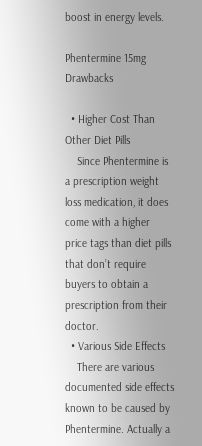boost in energy levels.

Phentermine 15mg Drawbacks

  • Higher Cost Than Other Diet Pills
    Since Phentermine is a prescription weight loss medication, it does come with a higher price tags than diet pills that don’t require buyers to obtain a prescription from their doctor.
  • Various Side Effects
    There are various documented side effects known to be caused by Phentermine. Actually a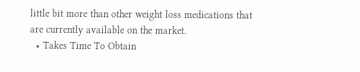little bit more than other weight loss medications that are currently available on the market.
  • Takes Time To Obtain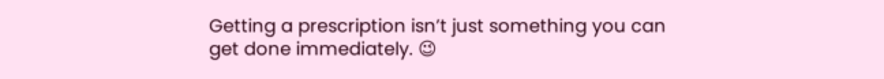Getting a prescription isn’t just something you can get done immediately. 😉